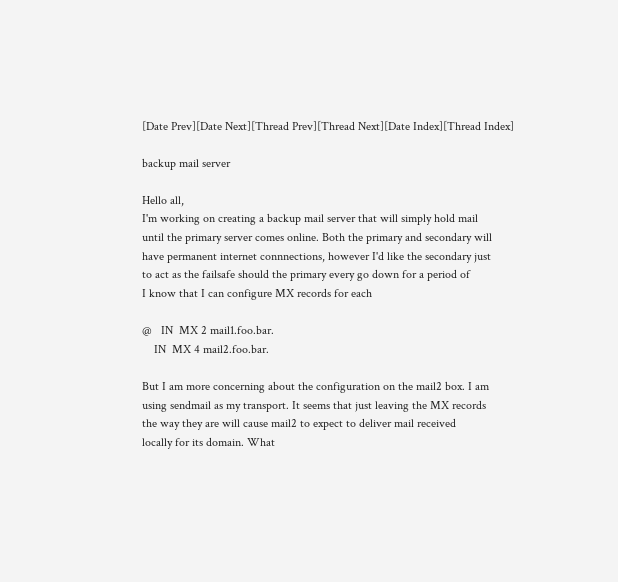[Date Prev][Date Next][Thread Prev][Thread Next][Date Index][Thread Index]

backup mail server

Hello all,
I'm working on creating a backup mail server that will simply hold mail
until the primary server comes online. Both the primary and secondary will
have permanent internet connnections, however I'd like the secondary just
to act as the failsafe should the primary every go down for a period of
I know that I can configure MX records for each

@   IN  MX 2 mail1.foo.bar.
    IN  MX 4 mail2.foo.bar.

But I am more concerning about the configuration on the mail2 box. I am
using sendmail as my transport. It seems that just leaving the MX records
the way they are will cause mail2 to expect to deliver mail received
locally for its domain. What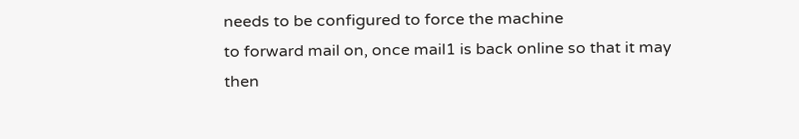needs to be configured to force the machine
to forward mail on, once mail1 is back online so that it may then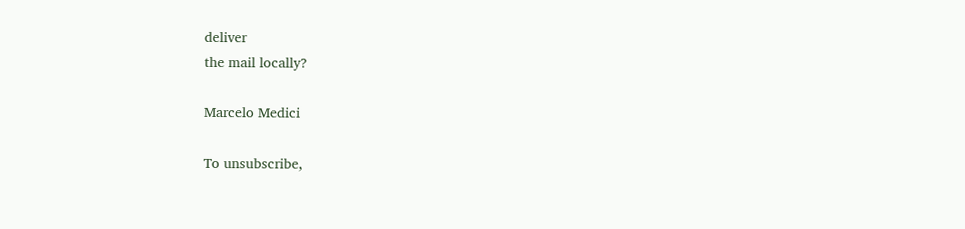deliver
the mail locally?

Marcelo Medici

To unsubscribe,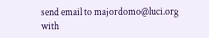send email to majordomo@luci.org with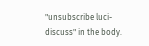"unsubscribe luci-discuss" in the body.